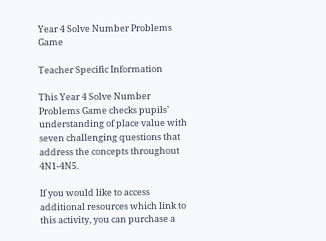Year 4 Solve Number Problems Game

Teacher Specific Information

This Year 4 Solve Number Problems Game checks pupils’ understanding of place value with seven challenging questions that address the concepts throughout 4N1-4N5.

If you would like to access additional resources which link to this activity, you can purchase a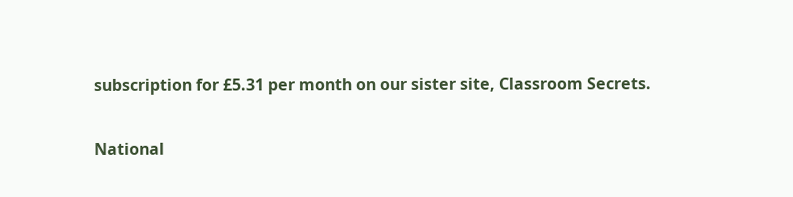subscription for £5.31 per month on our sister site, Classroom Secrets.

National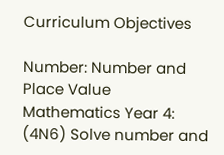Curriculum Objectives

Number: Number and Place Value
Mathematics Year 4: (4N6) Solve number and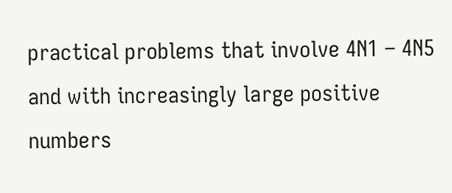practical problems that involve 4N1 – 4N5 and with increasingly large positive numbers